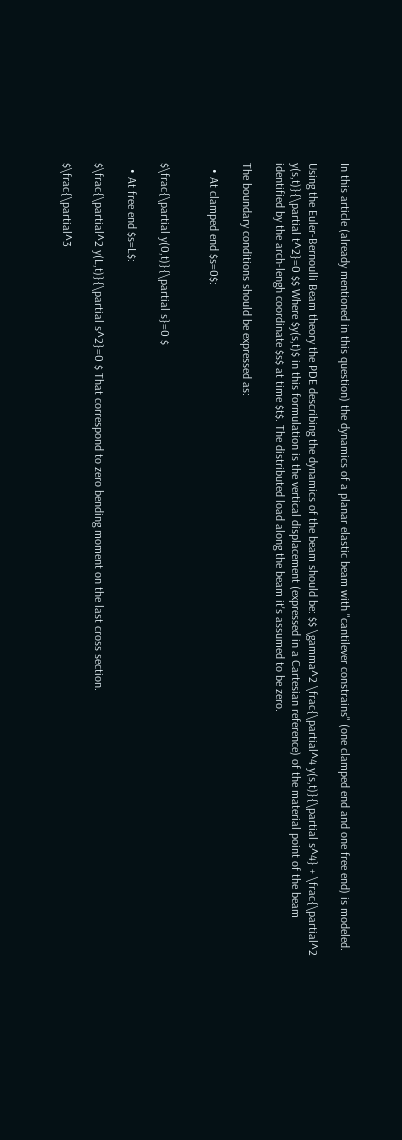In this article (already mentioned in this question) the dynamics of a planar elastic beam with "cantilever constrains" (one clamped end and one free end) is modeled.

Using the Euler-Bernoulli Beam theory the PDE describing the dynamics of the beam should be: $$ \gamma^2 \frac{\partial^4 y(s,t)}{\partial s^4} + \frac{\partial^2 y(s,t)}{\partial t^2}=0 $$ Where $y(s,t)$ in this formulation is the vertical displacement (expressed in a Cartesian reference) of the material point of the beam identified by the arch-lengh coordinate $s$ at time $t$. The distributed load along the beam it's assumed to be zero.

The boundary conditions should be expressed as:

  • At clamped end $s=0$:


$\frac{\partial y(0,t)}{\partial s}=0 $

  • At free end $s=L$:

$\frac{\partial^2 y(L,t)}{\partial s^2}=0 $ That correspond to zero bending moment on the last cross section.

$\frac{\partial^3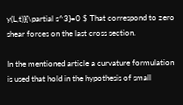y(L,t)}{\partial s^3}=0 $ That correspond to zero shear forces on the last cross section.

In the mentioned article a curvature formulation is used that hold in the hypothesis of small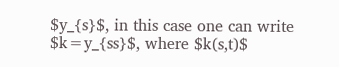$y_{s}$, in this case one can write $k=y_{ss}$, where $k(s,t)$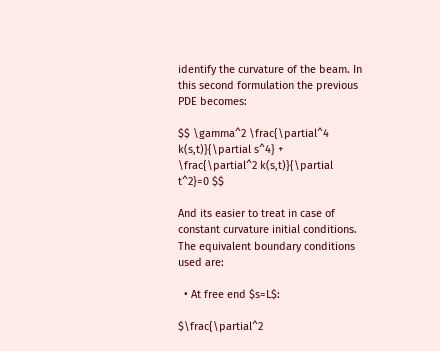identify the curvature of the beam. In this second formulation the previous PDE becomes:

$$ \gamma^2 \frac{\partial^4 k(s,t)}{\partial s^4} + \frac{\partial^2 k(s,t)}{\partial t^2}=0 $$

And its easier to treat in case of constant curvature initial conditions. The equivalent boundary conditions used are:

  • At free end $s=L$:

$\frac{\partial^2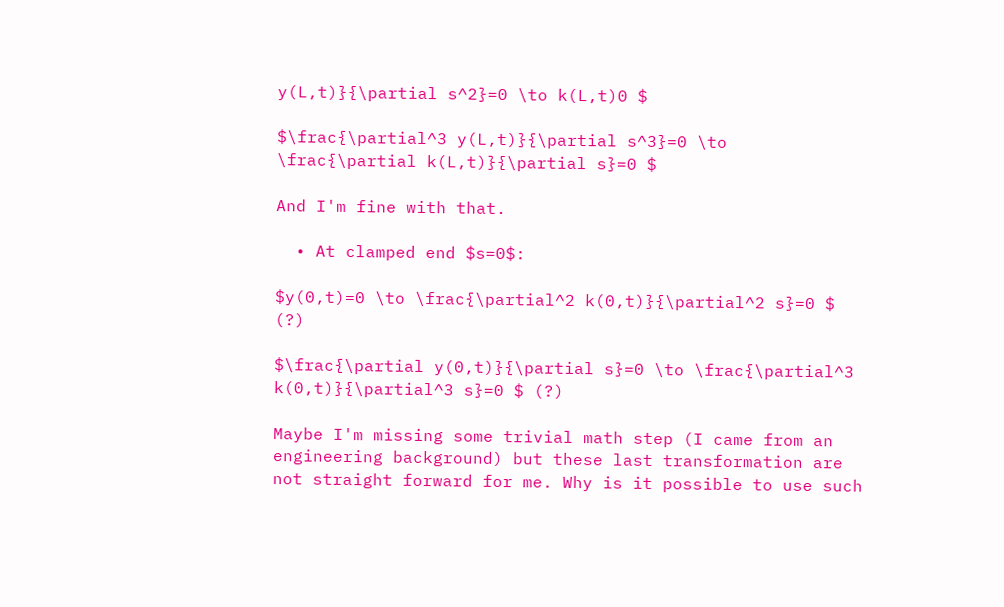y(L,t)}{\partial s^2}=0 \to k(L,t)0 $

$\frac{\partial^3 y(L,t)}{\partial s^3}=0 \to \frac{\partial k(L,t)}{\partial s}=0 $

And I'm fine with that.

  • At clamped end $s=0$:

$y(0,t)=0 \to \frac{\partial^2 k(0,t)}{\partial^2 s}=0 $ (?)

$\frac{\partial y(0,t)}{\partial s}=0 \to \frac{\partial^3 k(0,t)}{\partial^3 s}=0 $ (?)

Maybe I'm missing some trivial math step (I came from an engineering background) but these last transformation are not straight forward for me. Why is it possible to use such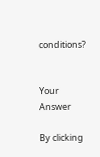conditions?


Your Answer

By clicking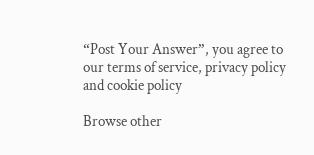“Post Your Answer”, you agree to our terms of service, privacy policy and cookie policy

Browse other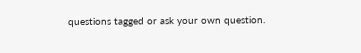questions tagged or ask your own question.